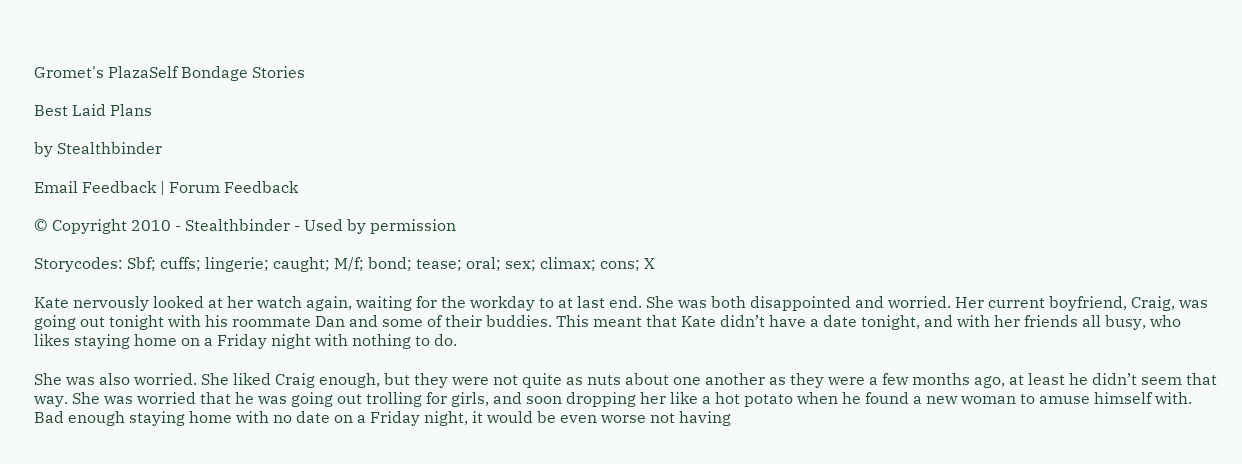Gromet's PlazaSelf Bondage Stories

Best Laid Plans

by Stealthbinder

Email Feedback | Forum Feedback

© Copyright 2010 - Stealthbinder - Used by permission

Storycodes: Sbf; cuffs; lingerie; caught; M/f; bond; tease; oral; sex; climax; cons; X

Kate nervously looked at her watch again, waiting for the workday to at last end. She was both disappointed and worried. Her current boyfriend, Craig, was going out tonight with his roommate Dan and some of their buddies. This meant that Kate didn’t have a date tonight, and with her friends all busy, who likes staying home on a Friday night with nothing to do.

She was also worried. She liked Craig enough, but they were not quite as nuts about one another as they were a few months ago, at least he didn’t seem that way. She was worried that he was going out trolling for girls, and soon dropping her like a hot potato when he found a new woman to amuse himself with. Bad enough staying home with no date on a Friday night, it would be even worse not having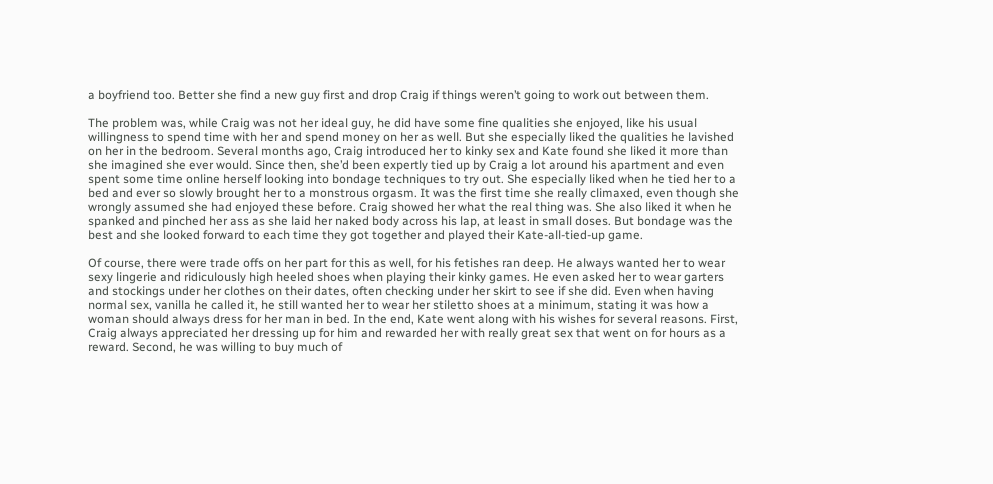a boyfriend too. Better she find a new guy first and drop Craig if things weren’t going to work out between them.

The problem was, while Craig was not her ideal guy, he did have some fine qualities she enjoyed, like his usual willingness to spend time with her and spend money on her as well. But she especially liked the qualities he lavished on her in the bedroom. Several months ago, Craig introduced her to kinky sex and Kate found she liked it more than she imagined she ever would. Since then, she’d been expertly tied up by Craig a lot around his apartment and even spent some time online herself looking into bondage techniques to try out. She especially liked when he tied her to a bed and ever so slowly brought her to a monstrous orgasm. It was the first time she really climaxed, even though she wrongly assumed she had enjoyed these before. Craig showed her what the real thing was. She also liked it when he spanked and pinched her ass as she laid her naked body across his lap, at least in small doses. But bondage was the best and she looked forward to each time they got together and played their Kate-all-tied-up game.

Of course, there were trade offs on her part for this as well, for his fetishes ran deep. He always wanted her to wear sexy lingerie and ridiculously high heeled shoes when playing their kinky games. He even asked her to wear garters and stockings under her clothes on their dates, often checking under her skirt to see if she did. Even when having normal sex, vanilla he called it, he still wanted her to wear her stiletto shoes at a minimum, stating it was how a woman should always dress for her man in bed. In the end, Kate went along with his wishes for several reasons. First, Craig always appreciated her dressing up for him and rewarded her with really great sex that went on for hours as a reward. Second, he was willing to buy much of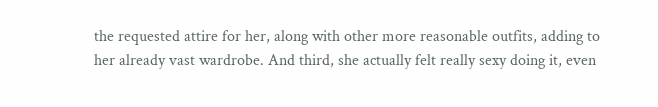the requested attire for her, along with other more reasonable outfits, adding to her already vast wardrobe. And third, she actually felt really sexy doing it, even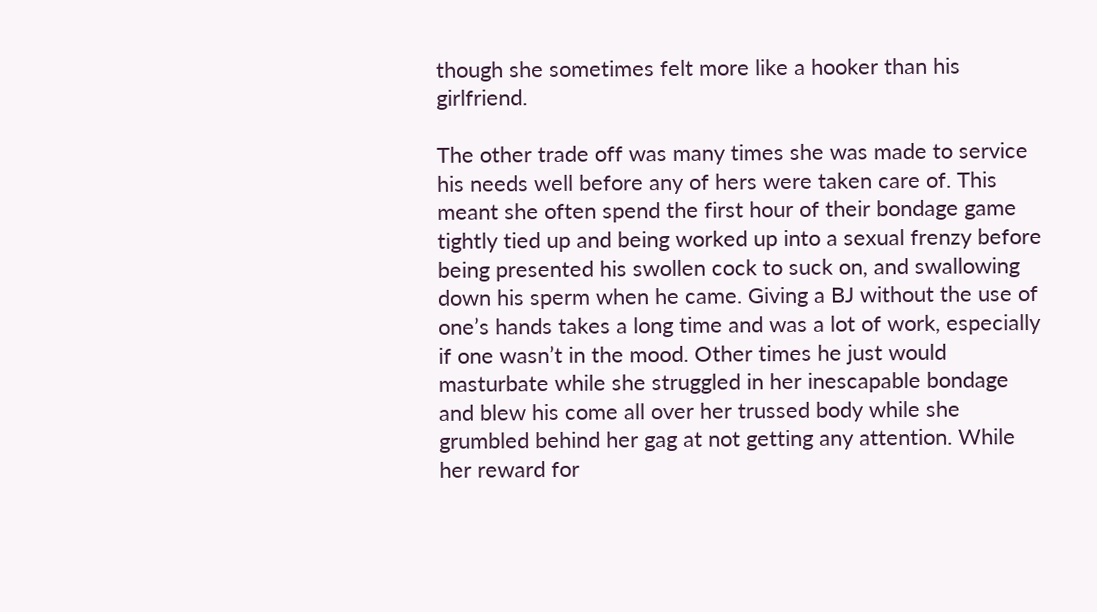though she sometimes felt more like a hooker than his girlfriend.

The other trade off was many times she was made to service his needs well before any of hers were taken care of. This meant she often spend the first hour of their bondage game tightly tied up and being worked up into a sexual frenzy before being presented his swollen cock to suck on, and swallowing down his sperm when he came. Giving a BJ without the use of one’s hands takes a long time and was a lot of work, especially if one wasn’t in the mood. Other times he just would masturbate while she struggled in her inescapable bondage and blew his come all over her trussed body while she grumbled behind her gag at not getting any attention. While her reward for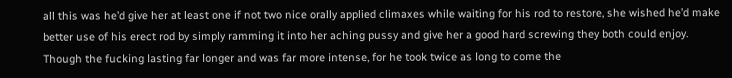all this was he’d give her at least one if not two nice orally applied climaxes while waiting for his rod to restore, she wished he’d make better use of his erect rod by simply ramming it into her aching pussy and give her a good hard screwing they both could enjoy. Though the fucking lasting far longer and was far more intense, for he took twice as long to come the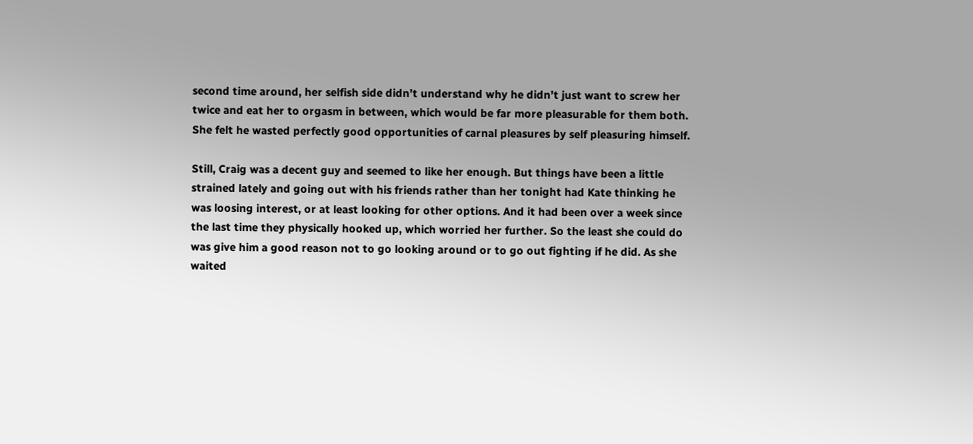second time around, her selfish side didn’t understand why he didn’t just want to screw her twice and eat her to orgasm in between, which would be far more pleasurable for them both. She felt he wasted perfectly good opportunities of carnal pleasures by self pleasuring himself.

Still, Craig was a decent guy and seemed to like her enough. But things have been a little strained lately and going out with his friends rather than her tonight had Kate thinking he was loosing interest, or at least looking for other options. And it had been over a week since the last time they physically hooked up, which worried her further. So the least she could do was give him a good reason not to go looking around or to go out fighting if he did. As she waited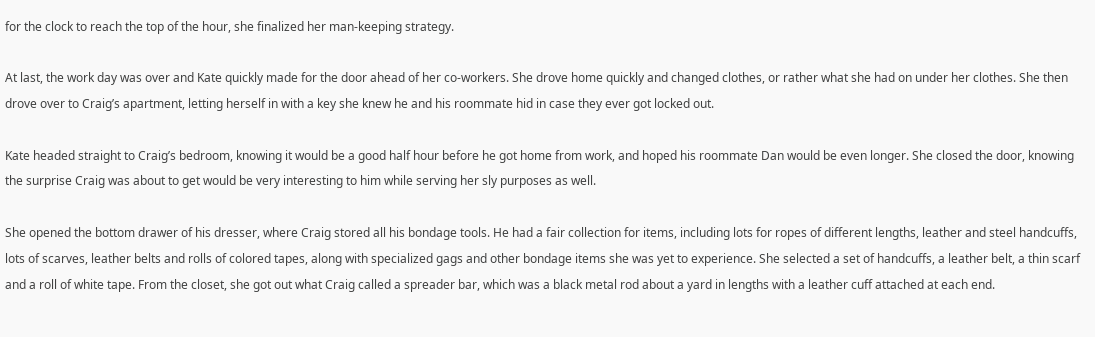for the clock to reach the top of the hour, she finalized her man-keeping strategy.

At last, the work day was over and Kate quickly made for the door ahead of her co-workers. She drove home quickly and changed clothes, or rather what she had on under her clothes. She then drove over to Craig’s apartment, letting herself in with a key she knew he and his roommate hid in case they ever got locked out.

Kate headed straight to Craig’s bedroom, knowing it would be a good half hour before he got home from work, and hoped his roommate Dan would be even longer. She closed the door, knowing the surprise Craig was about to get would be very interesting to him while serving her sly purposes as well.

She opened the bottom drawer of his dresser, where Craig stored all his bondage tools. He had a fair collection for items, including lots for ropes of different lengths, leather and steel handcuffs, lots of scarves, leather belts and rolls of colored tapes, along with specialized gags and other bondage items she was yet to experience. She selected a set of handcuffs, a leather belt, a thin scarf and a roll of white tape. From the closet, she got out what Craig called a spreader bar, which was a black metal rod about a yard in lengths with a leather cuff attached at each end.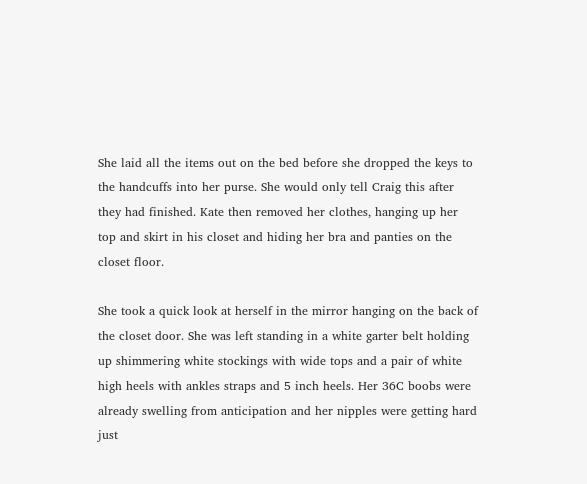She laid all the items out on the bed before she dropped the keys to the handcuffs into her purse. She would only tell Craig this after they had finished. Kate then removed her clothes, hanging up her top and skirt in his closet and hiding her bra and panties on the closet floor.

She took a quick look at herself in the mirror hanging on the back of the closet door. She was left standing in a white garter belt holding up shimmering white stockings with wide tops and a pair of white high heels with ankles straps and 5 inch heels. Her 36C boobs were already swelling from anticipation and her nipples were getting hard just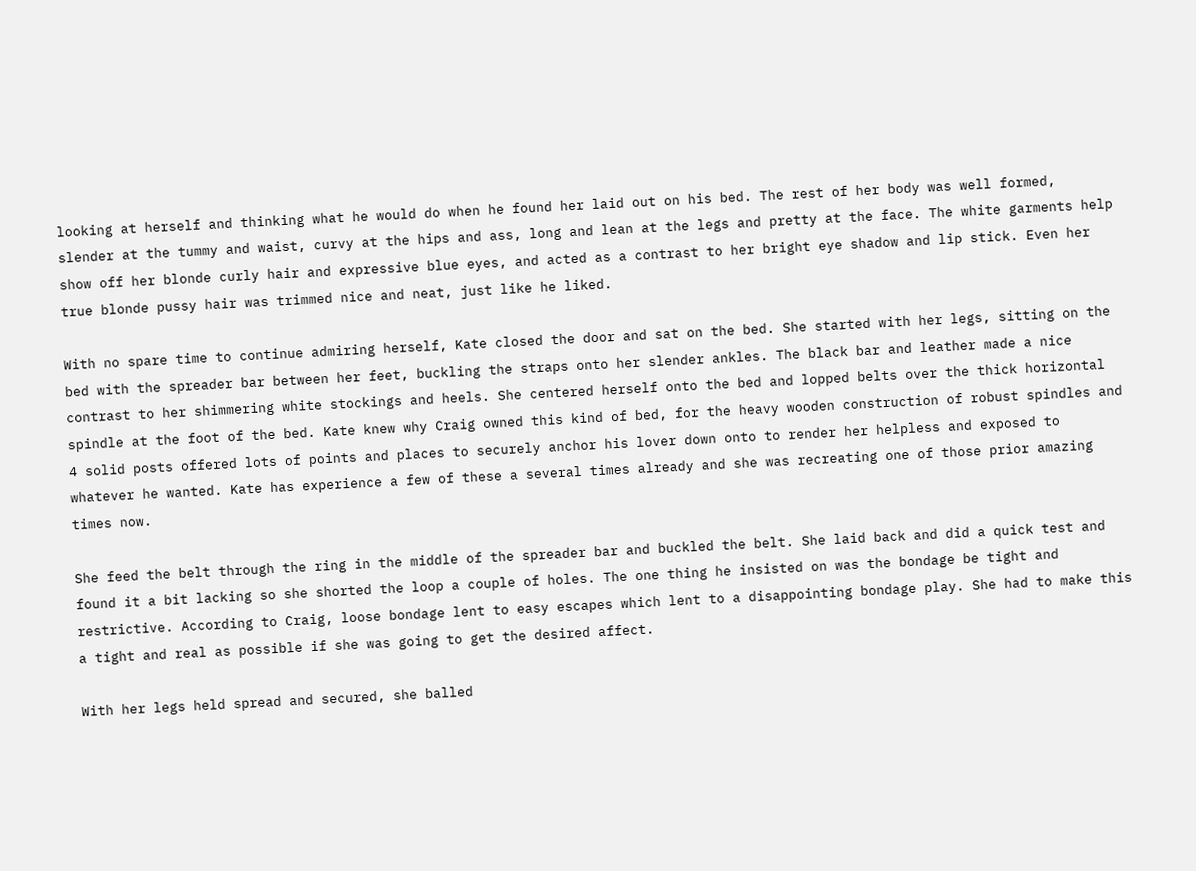looking at herself and thinking what he would do when he found her laid out on his bed. The rest of her body was well formed, slender at the tummy and waist, curvy at the hips and ass, long and lean at the legs and pretty at the face. The white garments help show off her blonde curly hair and expressive blue eyes, and acted as a contrast to her bright eye shadow and lip stick. Even her true blonde pussy hair was trimmed nice and neat, just like he liked.

With no spare time to continue admiring herself, Kate closed the door and sat on the bed. She started with her legs, sitting on the bed with the spreader bar between her feet, buckling the straps onto her slender ankles. The black bar and leather made a nice contrast to her shimmering white stockings and heels. She centered herself onto the bed and lopped belts over the thick horizontal spindle at the foot of the bed. Kate knew why Craig owned this kind of bed, for the heavy wooden construction of robust spindles and 4 solid posts offered lots of points and places to securely anchor his lover down onto to render her helpless and exposed to whatever he wanted. Kate has experience a few of these a several times already and she was recreating one of those prior amazing times now.

She feed the belt through the ring in the middle of the spreader bar and buckled the belt. She laid back and did a quick test and found it a bit lacking so she shorted the loop a couple of holes. The one thing he insisted on was the bondage be tight and restrictive. According to Craig, loose bondage lent to easy escapes which lent to a disappointing bondage play. She had to make this a tight and real as possible if she was going to get the desired affect.

With her legs held spread and secured, she balled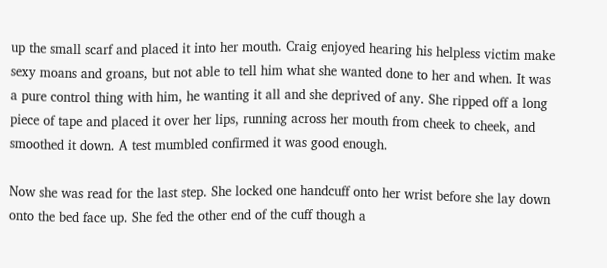up the small scarf and placed it into her mouth. Craig enjoyed hearing his helpless victim make sexy moans and groans, but not able to tell him what she wanted done to her and when. It was a pure control thing with him, he wanting it all and she deprived of any. She ripped off a long piece of tape and placed it over her lips, running across her mouth from cheek to cheek, and smoothed it down. A test mumbled confirmed it was good enough.

Now she was read for the last step. She locked one handcuff onto her wrist before she lay down onto the bed face up. She fed the other end of the cuff though a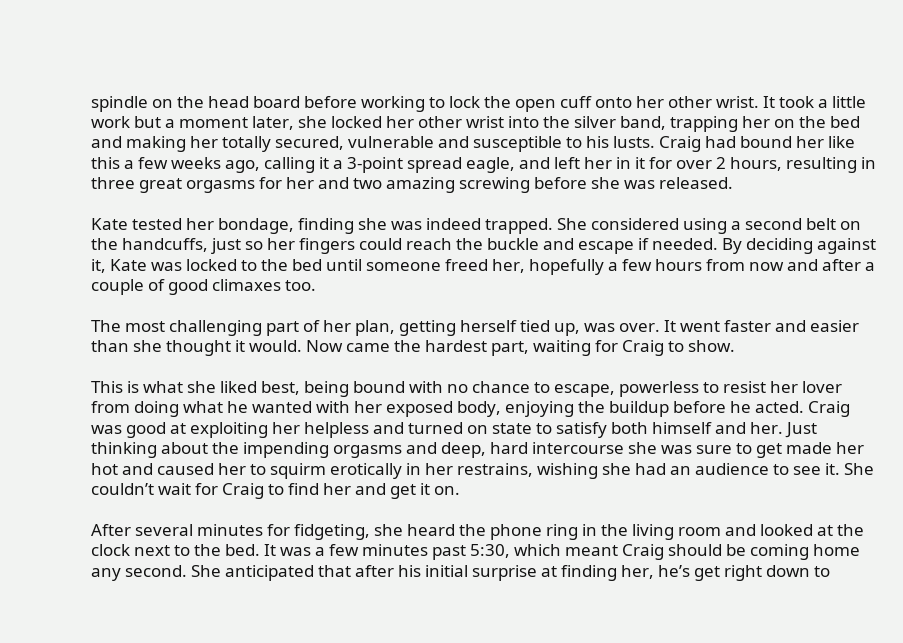spindle on the head board before working to lock the open cuff onto her other wrist. It took a little work but a moment later, she locked her other wrist into the silver band, trapping her on the bed and making her totally secured, vulnerable and susceptible to his lusts. Craig had bound her like this a few weeks ago, calling it a 3-point spread eagle, and left her in it for over 2 hours, resulting in three great orgasms for her and two amazing screwing before she was released.

Kate tested her bondage, finding she was indeed trapped. She considered using a second belt on the handcuffs, just so her fingers could reach the buckle and escape if needed. By deciding against it, Kate was locked to the bed until someone freed her, hopefully a few hours from now and after a couple of good climaxes too.

The most challenging part of her plan, getting herself tied up, was over. It went faster and easier than she thought it would. Now came the hardest part, waiting for Craig to show.

This is what she liked best, being bound with no chance to escape, powerless to resist her lover from doing what he wanted with her exposed body, enjoying the buildup before he acted. Craig was good at exploiting her helpless and turned on state to satisfy both himself and her. Just thinking about the impending orgasms and deep, hard intercourse she was sure to get made her hot and caused her to squirm erotically in her restrains, wishing she had an audience to see it. She couldn’t wait for Craig to find her and get it on.

After several minutes for fidgeting, she heard the phone ring in the living room and looked at the clock next to the bed. It was a few minutes past 5:30, which meant Craig should be coming home any second. She anticipated that after his initial surprise at finding her, he’s get right down to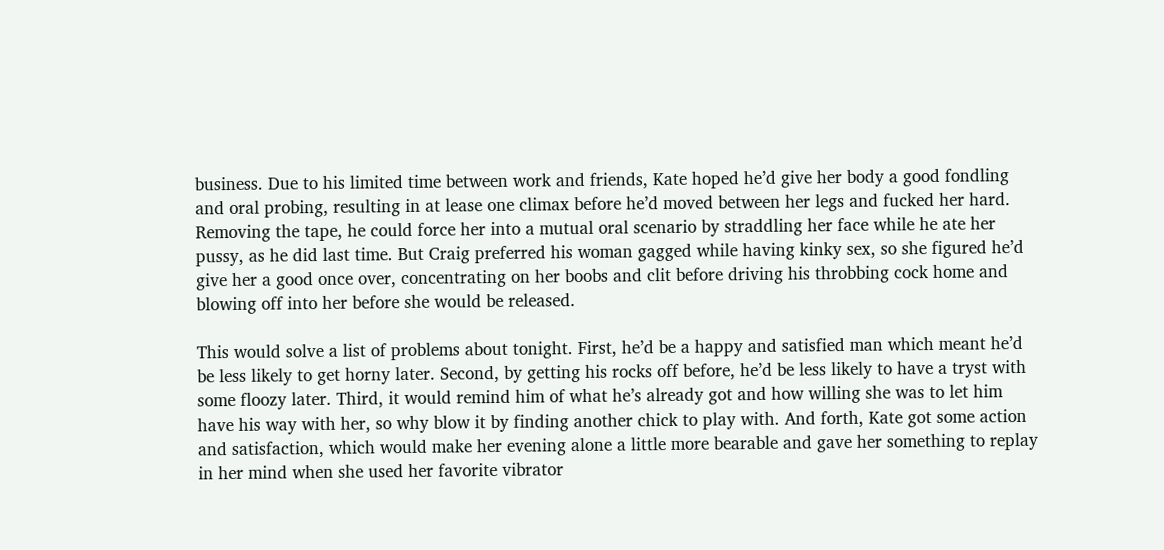business. Due to his limited time between work and friends, Kate hoped he’d give her body a good fondling and oral probing, resulting in at lease one climax before he’d moved between her legs and fucked her hard. Removing the tape, he could force her into a mutual oral scenario by straddling her face while he ate her pussy, as he did last time. But Craig preferred his woman gagged while having kinky sex, so she figured he’d give her a good once over, concentrating on her boobs and clit before driving his throbbing cock home and blowing off into her before she would be released.

This would solve a list of problems about tonight. First, he’d be a happy and satisfied man which meant he’d be less likely to get horny later. Second, by getting his rocks off before, he’d be less likely to have a tryst with some floozy later. Third, it would remind him of what he’s already got and how willing she was to let him have his way with her, so why blow it by finding another chick to play with. And forth, Kate got some action and satisfaction, which would make her evening alone a little more bearable and gave her something to replay in her mind when she used her favorite vibrator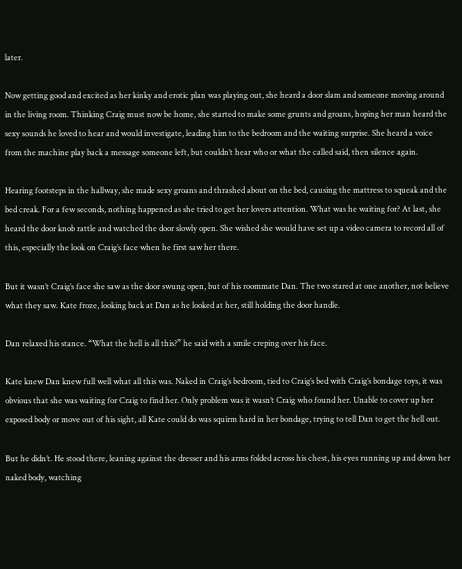later.

Now getting good and excited as her kinky and erotic plan was playing out, she heard a door slam and someone moving around in the living room. Thinking Craig must now be home, she started to make some grunts and groans, hoping her man heard the sexy sounds he loved to hear and would investigate, leading him to the bedroom and the waiting surprise. She heard a voice from the machine play back a message someone left, but couldn’t hear who or what the called said, then silence again.

Hearing footsteps in the hallway, she made sexy groans and thrashed about on the bed, causing the mattress to squeak and the bed creak. For a few seconds, nothing happened as she tried to get her lovers attention. What was he waiting for? At last, she heard the door knob rattle and watched the door slowly open. She wished she would have set up a video camera to record all of this, especially the look on Craig’s face when he first saw her there.

But it wasn’t Craig’s face she saw as the door swung open, but of his roommate Dan. The two stared at one another, not believe what they saw. Kate froze, looking back at Dan as he looked at her, still holding the door handle.

Dan relaxed his stance. “What the hell is all this?” he said with a smile creping over his face.

Kate knew Dan knew full well what all this was. Naked in Craig’s bedroom, tied to Craig’s bed with Craig’s bondage toys, it was obvious that she was waiting for Craig to find her. Only problem was it wasn’t Craig who found her. Unable to cover up her exposed body or move out of his sight, all Kate could do was squirm hard in her bondage, trying to tell Dan to get the hell out.

But he didn’t. He stood there, leaning against the dresser and his arms folded across his chest, his eyes running up and down her naked body, watching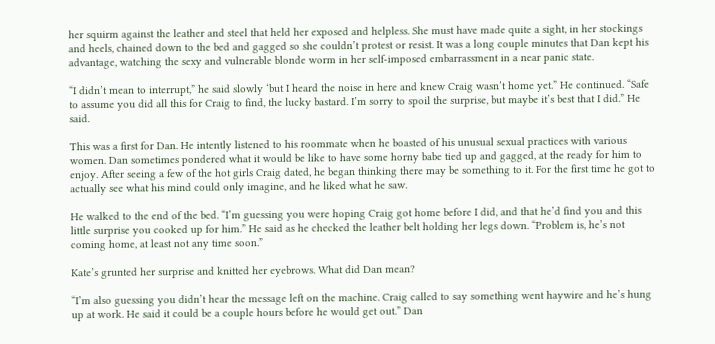her squirm against the leather and steel that held her exposed and helpless. She must have made quite a sight, in her stockings and heels, chained down to the bed and gagged so she couldn’t protest or resist. It was a long couple minutes that Dan kept his advantage, watching the sexy and vulnerable blonde worm in her self-imposed embarrassment in a near panic state.

“I didn’t mean to interrupt,” he said slowly ‘but I heard the noise in here and knew Craig wasn’t home yet.” He continued. “Safe to assume you did all this for Craig to find, the lucky bastard. I’m sorry to spoil the surprise, but maybe it’s best that I did.” He said.

This was a first for Dan. He intently listened to his roommate when he boasted of his unusual sexual practices with various women. Dan sometimes pondered what it would be like to have some horny babe tied up and gagged, at the ready for him to enjoy. After seeing a few of the hot girls Craig dated, he began thinking there may be something to it. For the first time he got to actually see what his mind could only imagine, and he liked what he saw.

He walked to the end of the bed. “I’m guessing you were hoping Craig got home before I did, and that he’d find you and this little surprise you cooked up for him.” He said as he checked the leather belt holding her legs down. “Problem is, he’s not coming home, at least not any time soon.”

Kate’s grunted her surprise and knitted her eyebrows. What did Dan mean?

“I’m also guessing you didn’t hear the message left on the machine. Craig called to say something went haywire and he’s hung up at work. He said it could be a couple hours before he would get out.” Dan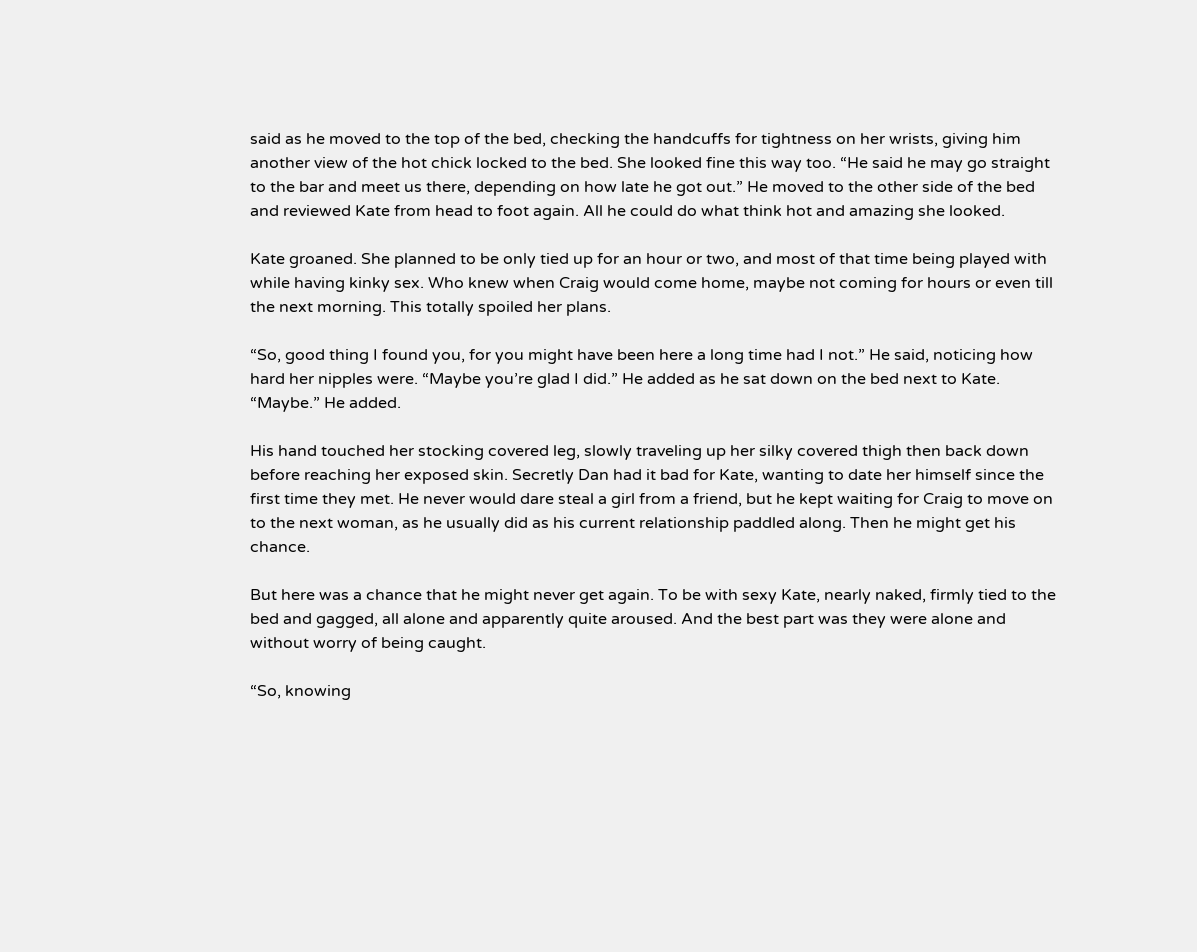said as he moved to the top of the bed, checking the handcuffs for tightness on her wrists, giving him another view of the hot chick locked to the bed. She looked fine this way too. “He said he may go straight to the bar and meet us there, depending on how late he got out.” He moved to the other side of the bed and reviewed Kate from head to foot again. All he could do what think hot and amazing she looked.

Kate groaned. She planned to be only tied up for an hour or two, and most of that time being played with while having kinky sex. Who knew when Craig would come home, maybe not coming for hours or even till the next morning. This totally spoiled her plans.

“So, good thing I found you, for you might have been here a long time had I not.” He said, noticing how hard her nipples were. “Maybe you’re glad I did.” He added as he sat down on the bed next to Kate. “Maybe.” He added.

His hand touched her stocking covered leg, slowly traveling up her silky covered thigh then back down before reaching her exposed skin. Secretly Dan had it bad for Kate, wanting to date her himself since the first time they met. He never would dare steal a girl from a friend, but he kept waiting for Craig to move on to the next woman, as he usually did as his current relationship paddled along. Then he might get his chance.

But here was a chance that he might never get again. To be with sexy Kate, nearly naked, firmly tied to the bed and gagged, all alone and apparently quite aroused. And the best part was they were alone and without worry of being caught.

“So, knowing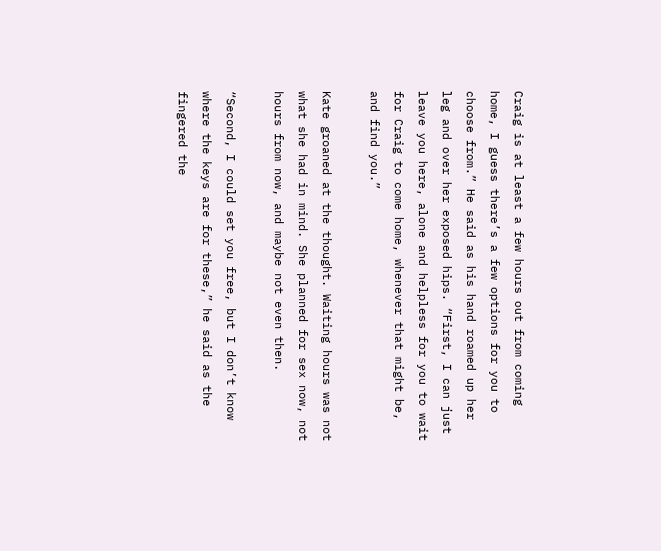Craig is at least a few hours out from coming home, I guess there’s a few options for you to choose from.” He said as his hand roamed up her leg and over her exposed hips. “First, I can just leave you here, alone and helpless for you to wait for Craig to come home, whenever that might be, and find you.”

Kate groaned at the thought. Waiting hours was not what she had in mind. She planned for sex now, not hours from now, and maybe not even then.

“Second, I could set you free, but I don’t know where the keys are for these,” he said as the fingered the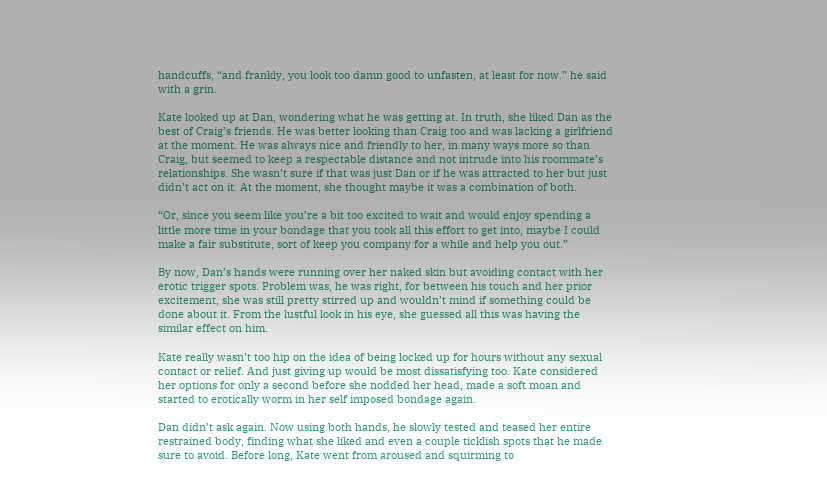handcuffs, “and frankly, you look too damn good to unfasten, at least for now.” he said with a grin.

Kate looked up at Dan, wondering what he was getting at. In truth, she liked Dan as the best of Craig’s friends. He was better looking than Craig too and was lacking a girlfriend at the moment. He was always nice and friendly to her, in many ways more so than Craig, but seemed to keep a respectable distance and not intrude into his roommate’s relationships. She wasn’t sure if that was just Dan or if he was attracted to her but just didn’t act on it. At the moment, she thought maybe it was a combination of both.

“Or, since you seem like you’re a bit too excited to wait and would enjoy spending a little more time in your bondage that you took all this effort to get into, maybe I could make a fair substitute, sort of keep you company for a while and help you out.”

By now, Dan’s hands were running over her naked skin but avoiding contact with her erotic trigger spots. Problem was, he was right, for between his touch and her prior excitement, she was still pretty stirred up and wouldn’t mind if something could be done about it. From the lustful look in his eye, she guessed all this was having the similar effect on him.

Kate really wasn’t too hip on the idea of being locked up for hours without any sexual contact or relief. And just giving up would be most dissatisfying too. Kate considered her options for only a second before she nodded her head, made a soft moan and started to erotically worm in her self imposed bondage again.

Dan didn’t ask again. Now using both hands, he slowly tested and teased her entire restrained body, finding what she liked and even a couple ticklish spots that he made sure to avoid. Before long, Kate went from aroused and squirming to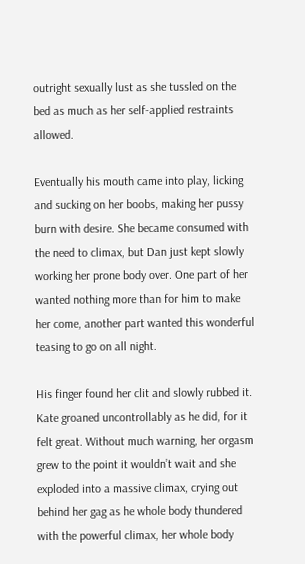outright sexually lust as she tussled on the bed as much as her self-applied restraints allowed.

Eventually his mouth came into play, licking and sucking on her boobs, making her pussy burn with desire. She became consumed with the need to climax, but Dan just kept slowly working her prone body over. One part of her wanted nothing more than for him to make her come, another part wanted this wonderful teasing to go on all night.

His finger found her clit and slowly rubbed it. Kate groaned uncontrollably as he did, for it felt great. Without much warning, her orgasm grew to the point it wouldn’t wait and she exploded into a massive climax, crying out behind her gag as he whole body thundered with the powerful climax, her whole body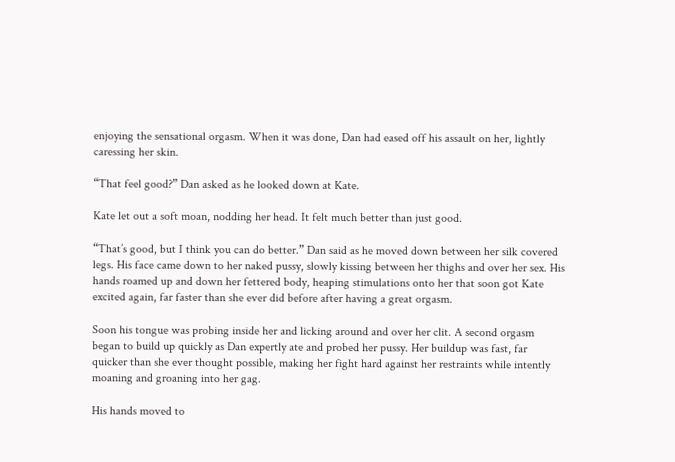enjoying the sensational orgasm. When it was done, Dan had eased off his assault on her, lightly caressing her skin.

“That feel good?” Dan asked as he looked down at Kate.

Kate let out a soft moan, nodding her head. It felt much better than just good.

“That’s good, but I think you can do better.” Dan said as he moved down between her silk covered legs. His face came down to her naked pussy, slowly kissing between her thighs and over her sex. His hands roamed up and down her fettered body, heaping stimulations onto her that soon got Kate excited again, far faster than she ever did before after having a great orgasm.

Soon his tongue was probing inside her and licking around and over her clit. A second orgasm began to build up quickly as Dan expertly ate and probed her pussy. Her buildup was fast, far quicker than she ever thought possible, making her fight hard against her restraints while intently moaning and groaning into her gag.

His hands moved to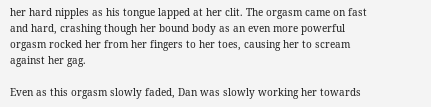her hard nipples as his tongue lapped at her clit. The orgasm came on fast and hard, crashing though her bound body as an even more powerful orgasm rocked her from her fingers to her toes, causing her to scream against her gag.

Even as this orgasm slowly faded, Dan was slowly working her towards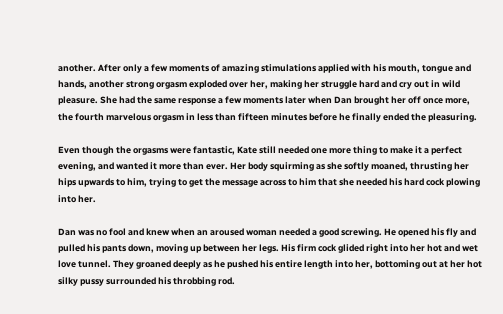another. After only a few moments of amazing stimulations applied with his mouth, tongue and hands, another strong orgasm exploded over her, making her struggle hard and cry out in wild pleasure. She had the same response a few moments later when Dan brought her off once more, the fourth marvelous orgasm in less than fifteen minutes before he finally ended the pleasuring.

Even though the orgasms were fantastic, Kate still needed one more thing to make it a perfect evening, and wanted it more than ever. Her body squirming as she softly moaned, thrusting her hips upwards to him, trying to get the message across to him that she needed his hard cock plowing into her.

Dan was no fool and knew when an aroused woman needed a good screwing. He opened his fly and pulled his pants down, moving up between her legs. His firm cock glided right into her hot and wet love tunnel. They groaned deeply as he pushed his entire length into her, bottoming out at her hot silky pussy surrounded his throbbing rod.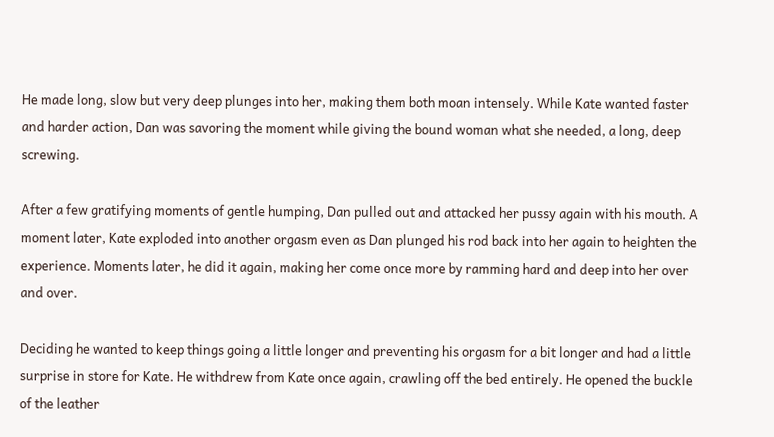He made long, slow but very deep plunges into her, making them both moan intensely. While Kate wanted faster and harder action, Dan was savoring the moment while giving the bound woman what she needed, a long, deep screwing.

After a few gratifying moments of gentle humping, Dan pulled out and attacked her pussy again with his mouth. A moment later, Kate exploded into another orgasm even as Dan plunged his rod back into her again to heighten the experience. Moments later, he did it again, making her come once more by ramming hard and deep into her over and over.

Deciding he wanted to keep things going a little longer and preventing his orgasm for a bit longer and had a little surprise in store for Kate. He withdrew from Kate once again, crawling off the bed entirely. He opened the buckle of the leather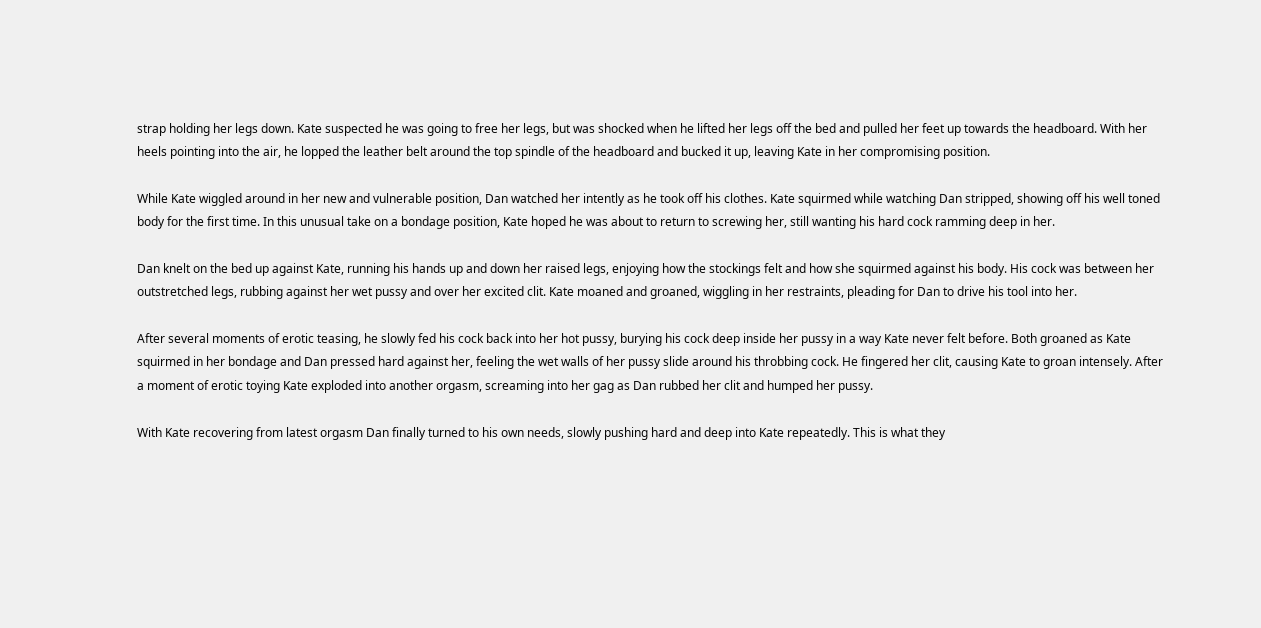strap holding her legs down. Kate suspected he was going to free her legs, but was shocked when he lifted her legs off the bed and pulled her feet up towards the headboard. With her heels pointing into the air, he lopped the leather belt around the top spindle of the headboard and bucked it up, leaving Kate in her compromising position.

While Kate wiggled around in her new and vulnerable position, Dan watched her intently as he took off his clothes. Kate squirmed while watching Dan stripped, showing off his well toned body for the first time. In this unusual take on a bondage position, Kate hoped he was about to return to screwing her, still wanting his hard cock ramming deep in her.

Dan knelt on the bed up against Kate, running his hands up and down her raised legs, enjoying how the stockings felt and how she squirmed against his body. His cock was between her outstretched legs, rubbing against her wet pussy and over her excited clit. Kate moaned and groaned, wiggling in her restraints, pleading for Dan to drive his tool into her.

After several moments of erotic teasing, he slowly fed his cock back into her hot pussy, burying his cock deep inside her pussy in a way Kate never felt before. Both groaned as Kate squirmed in her bondage and Dan pressed hard against her, feeling the wet walls of her pussy slide around his throbbing cock. He fingered her clit, causing Kate to groan intensely. After a moment of erotic toying Kate exploded into another orgasm, screaming into her gag as Dan rubbed her clit and humped her pussy.

With Kate recovering from latest orgasm Dan finally turned to his own needs, slowly pushing hard and deep into Kate repeatedly. This is what they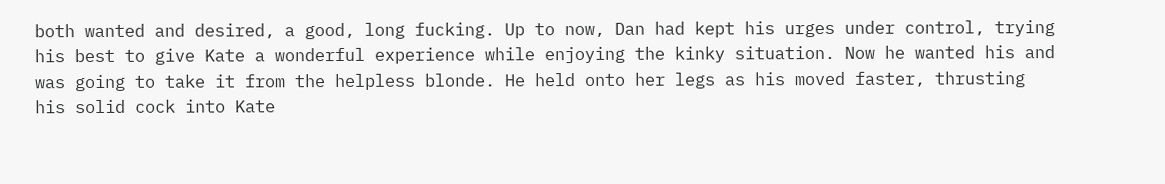both wanted and desired, a good, long fucking. Up to now, Dan had kept his urges under control, trying his best to give Kate a wonderful experience while enjoying the kinky situation. Now he wanted his and was going to take it from the helpless blonde. He held onto her legs as his moved faster, thrusting his solid cock into Kate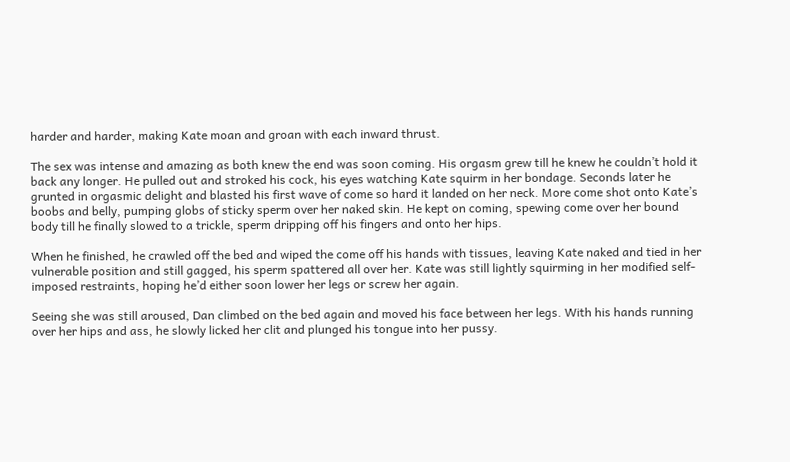harder and harder, making Kate moan and groan with each inward thrust.

The sex was intense and amazing as both knew the end was soon coming. His orgasm grew till he knew he couldn’t hold it back any longer. He pulled out and stroked his cock, his eyes watching Kate squirm in her bondage. Seconds later he grunted in orgasmic delight and blasted his first wave of come so hard it landed on her neck. More come shot onto Kate’s boobs and belly, pumping globs of sticky sperm over her naked skin. He kept on coming, spewing come over her bound body till he finally slowed to a trickle, sperm dripping off his fingers and onto her hips.

When he finished, he crawled off the bed and wiped the come off his hands with tissues, leaving Kate naked and tied in her vulnerable position and still gagged, his sperm spattered all over her. Kate was still lightly squirming in her modified self-imposed restraints, hoping he’d either soon lower her legs or screw her again.

Seeing she was still aroused, Dan climbed on the bed again and moved his face between her legs. With his hands running over her hips and ass, he slowly licked her clit and plunged his tongue into her pussy.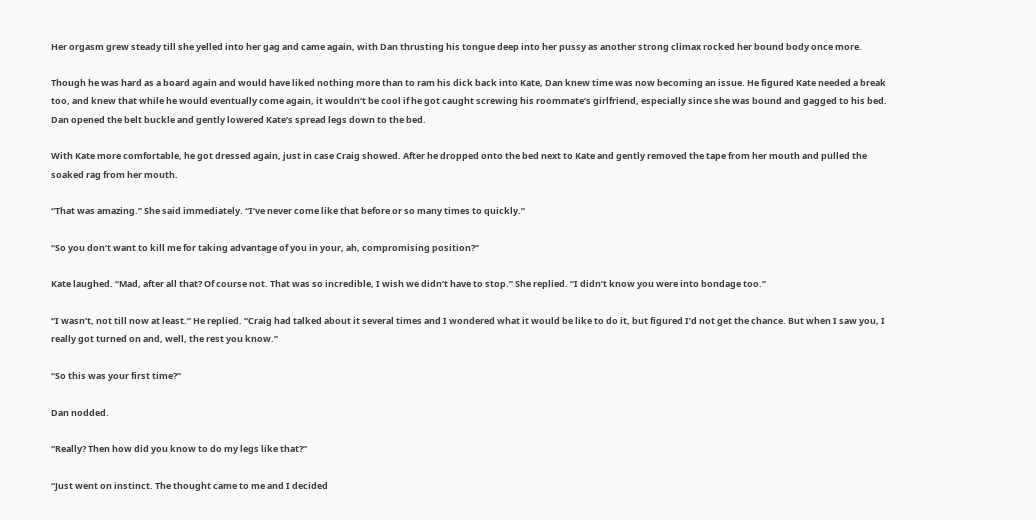Her orgasm grew steady till she yelled into her gag and came again, with Dan thrusting his tongue deep into her pussy as another strong climax rocked her bound body once more.

Though he was hard as a board again and would have liked nothing more than to ram his dick back into Kate, Dan knew time was now becoming an issue. He figured Kate needed a break too, and knew that while he would eventually come again, it wouldn’t be cool if he got caught screwing his roommate’s girlfriend, especially since she was bound and gagged to his bed. Dan opened the belt buckle and gently lowered Kate’s spread legs down to the bed.

With Kate more comfortable, he got dressed again, just in case Craig showed. After he dropped onto the bed next to Kate and gently removed the tape from her mouth and pulled the soaked rag from her mouth.

“That was amazing.” She said immediately. “I’ve never come like that before or so many times to quickly.”

“So you don’t want to kill me for taking advantage of you in your, ah, compromising position?”

Kate laughed. “Mad, after all that? Of course not. That was so incredible, I wish we didn’t have to stop.” She replied. “I didn’t know you were into bondage too.”

“I wasn’t, not till now at least.” He replied. “Craig had talked about it several times and I wondered what it would be like to do it, but figured I’d not get the chance. But when I saw you, I really got turned on and, well, the rest you know.”

“So this was your first time?”

Dan nodded.

“Really? Then how did you know to do my legs like that?”

“Just went on instinct. The thought came to me and I decided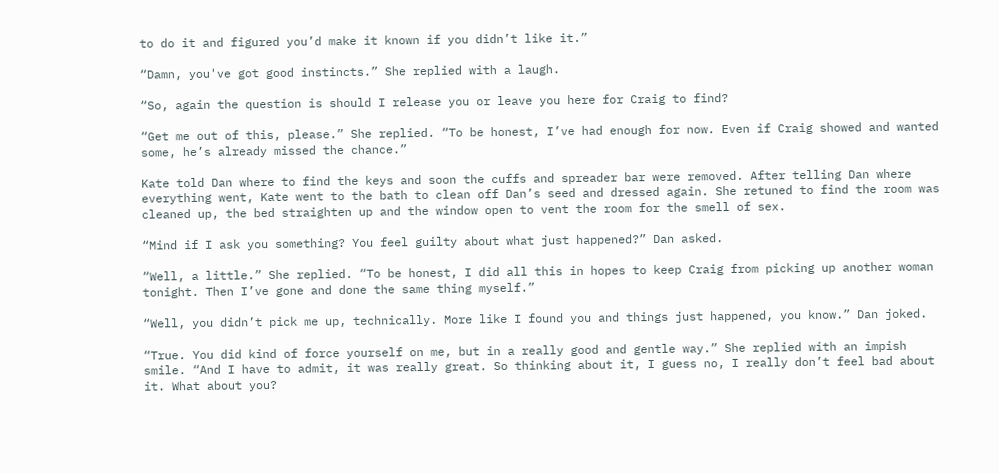to do it and figured you’d make it known if you didn’t like it.”

“Damn, you've got good instincts.” She replied with a laugh.

“So, again the question is should I release you or leave you here for Craig to find?

“Get me out of this, please.” She replied. “To be honest, I’ve had enough for now. Even if Craig showed and wanted some, he’s already missed the chance.”

Kate told Dan where to find the keys and soon the cuffs and spreader bar were removed. After telling Dan where everything went, Kate went to the bath to clean off Dan’s seed and dressed again. She retuned to find the room was cleaned up, the bed straighten up and the window open to vent the room for the smell of sex.

“Mind if I ask you something? You feel guilty about what just happened?” Dan asked.

“Well, a little.” She replied. “To be honest, I did all this in hopes to keep Craig from picking up another woman tonight. Then I’ve gone and done the same thing myself.”

“Well, you didn’t pick me up, technically. More like I found you and things just happened, you know.” Dan joked.

“True. You did kind of force yourself on me, but in a really good and gentle way.” She replied with an impish smile. “And I have to admit, it was really great. So thinking about it, I guess no, I really don’t feel bad about it. What about you?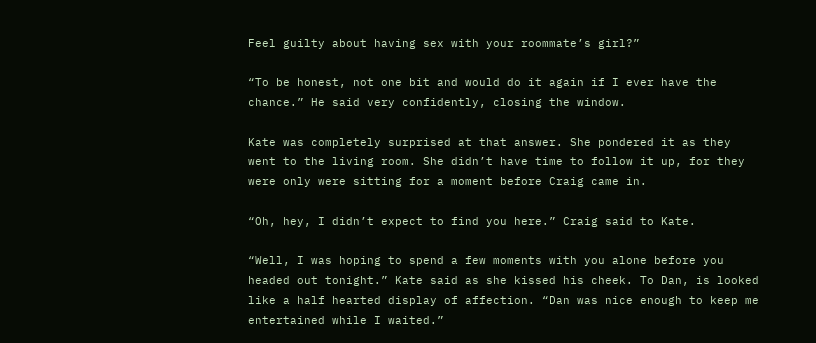Feel guilty about having sex with your roommate’s girl?”

“To be honest, not one bit and would do it again if I ever have the chance.” He said very confidently, closing the window.

Kate was completely surprised at that answer. She pondered it as they went to the living room. She didn’t have time to follow it up, for they were only were sitting for a moment before Craig came in.

“Oh, hey, I didn’t expect to find you here.” Craig said to Kate.

“Well, I was hoping to spend a few moments with you alone before you headed out tonight.” Kate said as she kissed his cheek. To Dan, is looked like a half hearted display of affection. “Dan was nice enough to keep me entertained while I waited.”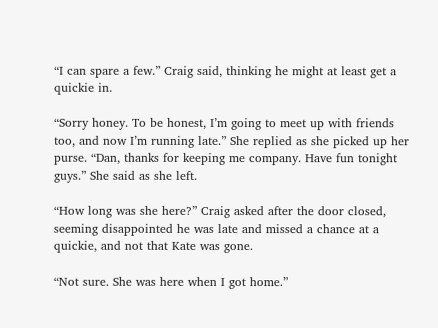“I can spare a few.” Craig said, thinking he might at least get a quickie in.

“Sorry honey. To be honest, I’m going to meet up with friends too, and now I’m running late.” She replied as she picked up her purse. “Dan, thanks for keeping me company. Have fun tonight guys.” She said as she left.

“How long was she here?” Craig asked after the door closed, seeming disappointed he was late and missed a chance at a quickie, and not that Kate was gone.

“Not sure. She was here when I got home.”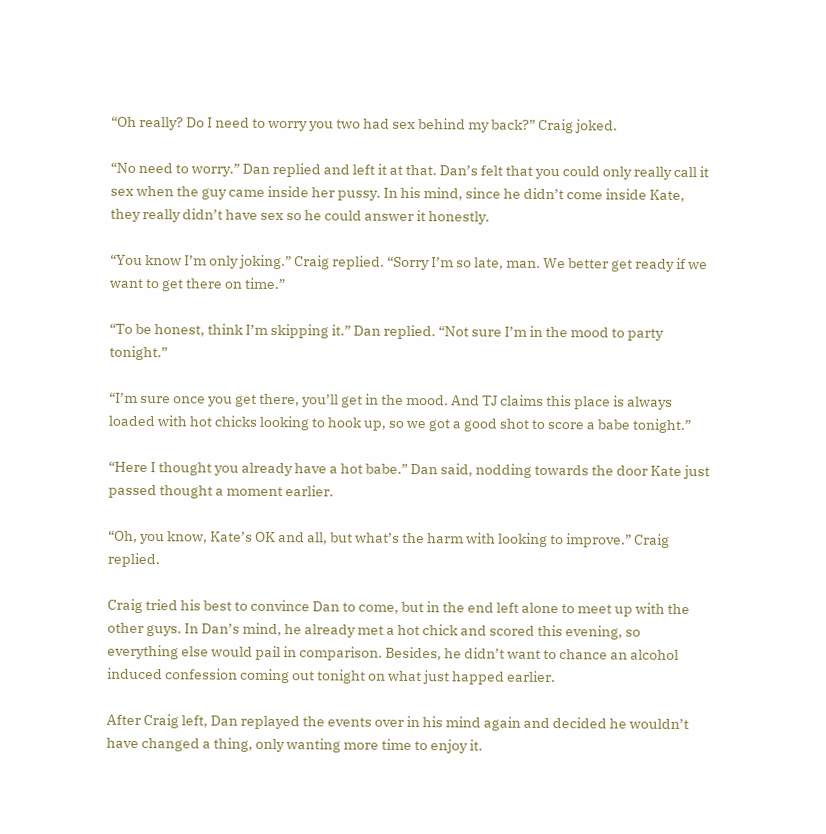“Oh really? Do I need to worry you two had sex behind my back?” Craig joked.

“No need to worry.” Dan replied and left it at that. Dan’s felt that you could only really call it sex when the guy came inside her pussy. In his mind, since he didn’t come inside Kate, they really didn’t have sex so he could answer it honestly.

“You know I’m only joking.” Craig replied. “Sorry I’m so late, man. We better get ready if we want to get there on time.”

“To be honest, think I’m skipping it.” Dan replied. “Not sure I’m in the mood to party tonight.”

“I’m sure once you get there, you’ll get in the mood. And TJ claims this place is always loaded with hot chicks looking to hook up, so we got a good shot to score a babe tonight.”

“Here I thought you already have a hot babe.” Dan said, nodding towards the door Kate just passed thought a moment earlier.

“Oh, you know, Kate’s OK and all, but what’s the harm with looking to improve.” Craig replied.

Craig tried his best to convince Dan to come, but in the end left alone to meet up with the other guys. In Dan’s mind, he already met a hot chick and scored this evening, so everything else would pail in comparison. Besides, he didn’t want to chance an alcohol induced confession coming out tonight on what just happed earlier.

After Craig left, Dan replayed the events over in his mind again and decided he wouldn’t have changed a thing, only wanting more time to enjoy it.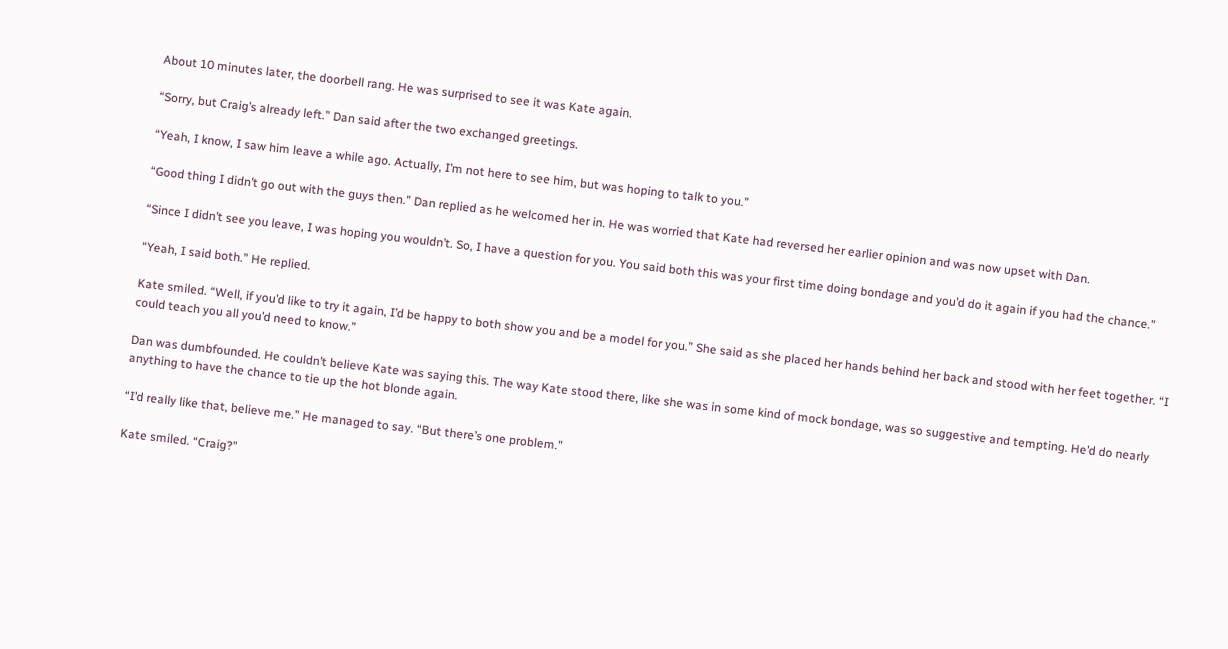About 10 minutes later, the doorbell rang. He was surprised to see it was Kate again.

“Sorry, but Craig’s already left.” Dan said after the two exchanged greetings.

“Yeah, I know, I saw him leave a while ago. Actually, I’m not here to see him, but was hoping to talk to you.”

“Good thing I didn’t go out with the guys then.” Dan replied as he welcomed her in. He was worried that Kate had reversed her earlier opinion and was now upset with Dan.

“Since I didn’t see you leave, I was hoping you wouldn’t. So, I have a question for you. You said both this was your first time doing bondage and you’d do it again if you had the chance.”

“Yeah, I said both.” He replied.

Kate smiled. “Well, if you’d like to try it again, I’d be happy to both show you and be a model for you.” She said as she placed her hands behind her back and stood with her feet together. “I could teach you all you’d need to know.”

Dan was dumbfounded. He couldn’t believe Kate was saying this. The way Kate stood there, like she was in some kind of mock bondage, was so suggestive and tempting. He’d do nearly anything to have the chance to tie up the hot blonde again.

“I’d really like that, believe me.” He managed to say. “But there’s one problem.”

Kate smiled. “Craig?”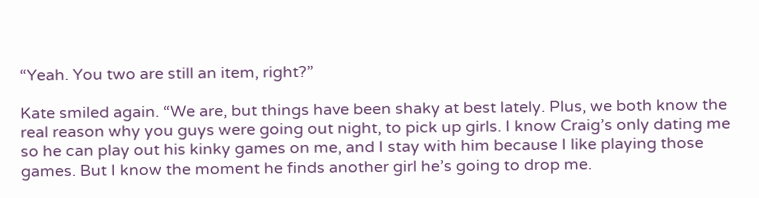“Yeah. You two are still an item, right?”

Kate smiled again. “We are, but things have been shaky at best lately. Plus, we both know the real reason why you guys were going out night, to pick up girls. I know Craig’s only dating me so he can play out his kinky games on me, and I stay with him because I like playing those games. But I know the moment he finds another girl he’s going to drop me.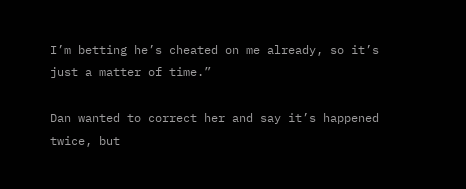I’m betting he’s cheated on me already, so it’s just a matter of time.”

Dan wanted to correct her and say it’s happened twice, but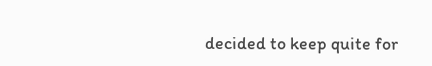decided to keep quite for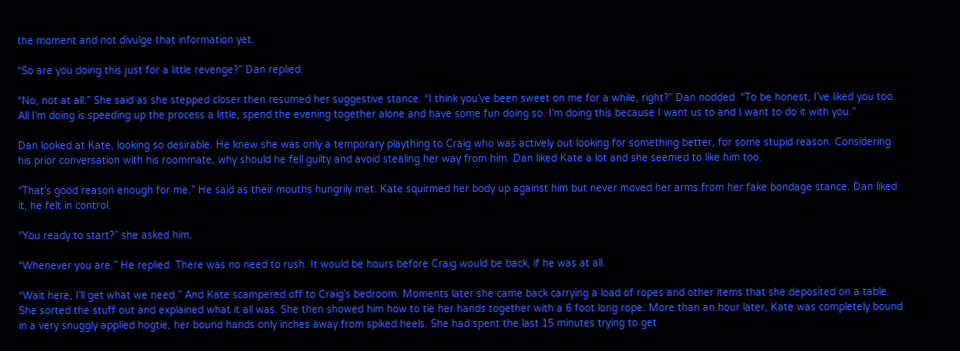the moment and not divulge that information yet.

“So are you doing this just for a little revenge?” Dan replied.

“No, not at all.” She said as she stepped closer then resumed her suggestive stance. “I think you’ve been sweet on me for a while, right?” Dan nodded. “To be honest, I’ve liked you too. All I’m doing is speeding up the process a little, spend the evening together alone and have some fun doing so. I’m doing this because I want us to and I want to do it with you.”

Dan looked at Kate, looking so desirable. He knew she was only a temporary plaything to Craig who was actively out looking for something better, for some stupid reason. Considering his prior conversation with his roommate, why should he fell guilty and avoid stealing her way from him. Dan liked Kate a lot and she seemed to like him too.

“That’s good reason enough for me.” He said as their mouths hungrily met. Kate squirmed her body up against him but never moved her arms from her fake bondage stance. Dan liked it, he felt in control.

“You ready to start?” she asked him.

“Whenever you are.” He replied. There was no need to rush. It would be hours before Craig would be back, if he was at all.

“Wait here, I’ll get what we need.” And Kate scampered off to Craig’s bedroom. Moments later she came back carrying a load of ropes and other items that she deposited on a table. She sorted the stuff out and explained what it all was. She then showed him how to tie her hands together with a 6 foot long rope. More than an hour later, Kate was completely bound in a very snuggly applied hogtie, her bound hands only inches away from spiked heels. She had spent the last 15 minutes trying to get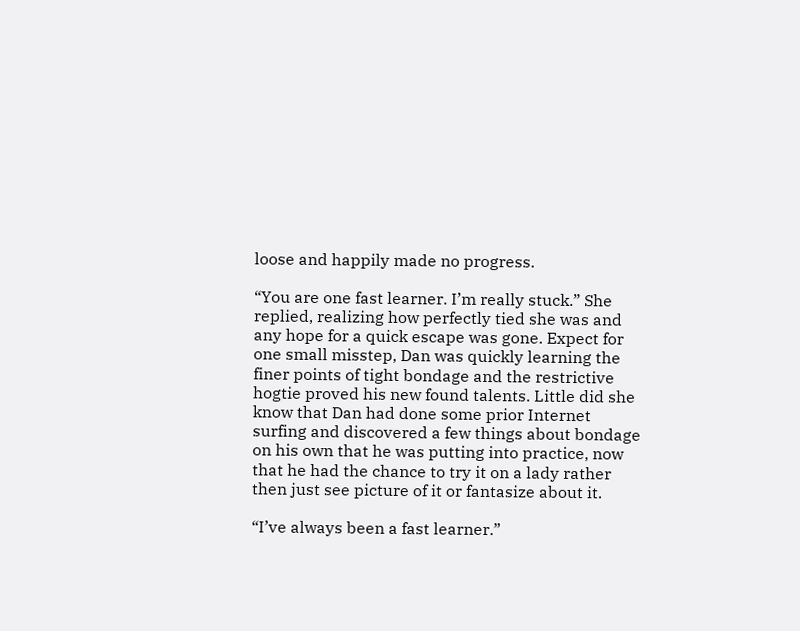loose and happily made no progress.

“You are one fast learner. I’m really stuck.” She replied, realizing how perfectly tied she was and any hope for a quick escape was gone. Expect for one small misstep, Dan was quickly learning the finer points of tight bondage and the restrictive hogtie proved his new found talents. Little did she know that Dan had done some prior Internet surfing and discovered a few things about bondage on his own that he was putting into practice, now that he had the chance to try it on a lady rather then just see picture of it or fantasize about it.

“I’ve always been a fast learner.”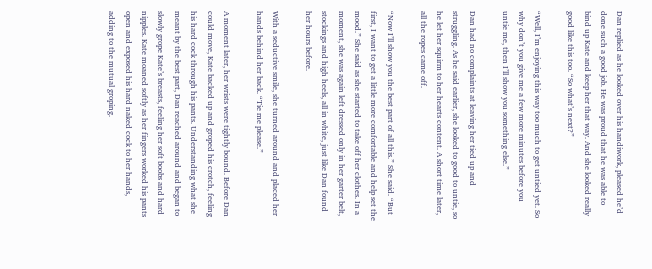Dan replied as he looked over his handiwork, pleased he’d done such a good job. He was proud that he was able to bind up Kate and keep her that way. And she looked really good like this too. “So what’s next?”

“Well, I’m enjoying this way too much to get untied yet. So why don’t you give me a few more minutes before you untie me, then I’ll show you something else.”

Dan had no complaints at leaving her tied up and struggling. As he said earlier, she looked to good to untie, so he let her squirm to her hearts content. A short time later, all the ropes came off.

“Now I’ll show you the best part of all this.” She said. “But first, I want to get a little more comfortable and help set the mood.” She said as she started to take off her clothes. In a moment, she was again left dressed only in her garter belt, stockings and high heels, all in white, just like Dan found her hours before.

With a seductive smile, she turned around and placed her hands behind her back. “Tie me please.”

A moment later, her wrists were tightly bound. Before Dan could move, Kate backed up and groped his crotch, feeling his hard cock through his pants. Understanding what she meant by the best part, Dan reached around and began to slowly grope Kate’s breasts, feeling her soft boobs and hard nipples. Kate moaned softly as her fingers worked his pants open and exposed his hard naked cock to her hands, adding to the mutual groping.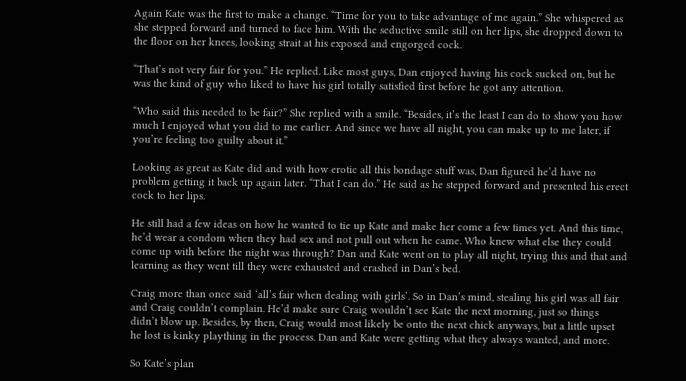Again Kate was the first to make a change. “Time for you to take advantage of me again.” She whispered as she stepped forward and turned to face him. With the seductive smile still on her lips, she dropped down to the floor on her knees, looking strait at his exposed and engorged cock.

“That’s not very fair for you.” He replied. Like most guys, Dan enjoyed having his cock sucked on, but he was the kind of guy who liked to have his girl totally satisfied first before he got any attention.

“Who said this needed to be fair?” She replied with a smile. “Besides, it’s the least I can do to show you how much I enjoyed what you did to me earlier. And since we have all night, you can make up to me later, if you’re feeling too guilty about it.”

Looking as great as Kate did and with how erotic all this bondage stuff was, Dan figured he’d have no problem getting it back up again later. “That I can do.” He said as he stepped forward and presented his erect cock to her lips.

He still had a few ideas on how he wanted to tie up Kate and make her come a few times yet. And this time, he’d wear a condom when they had sex and not pull out when he came. Who knew what else they could come up with before the night was through? Dan and Kate went on to play all night, trying this and that and learning as they went till they were exhausted and crashed in Dan’s bed.

Craig more than once said ‘all’s fair when dealing with girls’. So in Dan’s mind, stealing his girl was all fair and Craig couldn’t complain. He’d make sure Craig wouldn’t see Kate the next morning, just so things didn’t blow up. Besides, by then, Craig would most likely be onto the next chick anyways, but a little upset he lost is kinky plaything in the process. Dan and Kate were getting what they always wanted, and more.

So Kate’s plan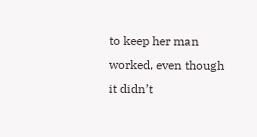to keep her man worked, even though it didn’t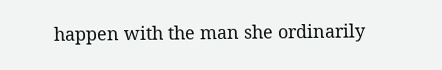happen with the man she ordinarily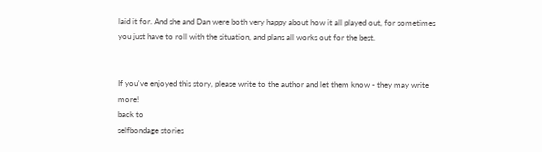laid it for. And she and Dan were both very happy about how it all played out, for sometimes you just have to roll with the situation, and plans all works out for the best.


If you've enjoyed this story, please write to the author and let them know - they may write more!
back to
selfbondage stories